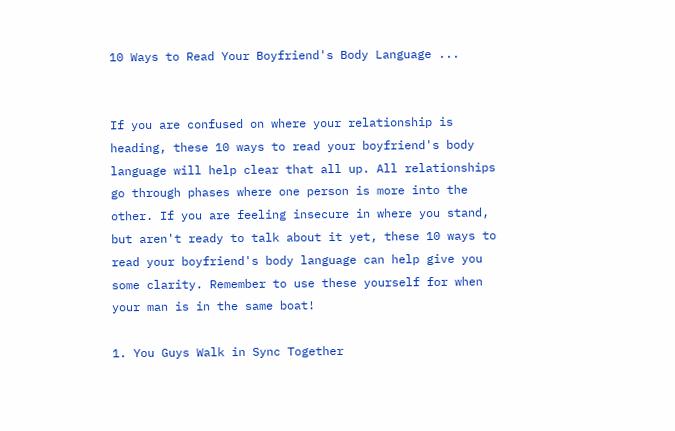10 Ways to Read Your Boyfriend's Body Language ...


If you are confused on where your relationship is heading, these 10 ways to read your boyfriend's body language will help clear that all up. All relationships go through phases where one person is more into the other. If you are feeling insecure in where you stand, but aren't ready to talk about it yet, these 10 ways to read your boyfriend's body language can help give you some clarity. Remember to use these yourself for when your man is in the same boat!

1. You Guys Walk in Sync Together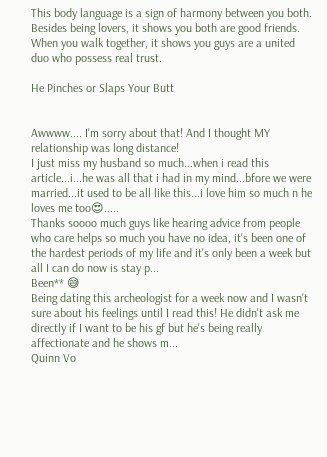This body language is a sign of harmony between you both. Besides being lovers, it shows you both are good friends. When you walk together, it shows you guys are a united duo who possess real trust.

He Pinches or Slaps Your Butt


Awwww.... I'm sorry about that! And I thought MY relationship was long distance!
I just miss my husband so much...when i read this article...i...he was all that i had in my mind...bfore we were married...it used to be all like this...i love him so much n he loves me too😍.....
Thanks soooo much guys like hearing advice from people who care helps so much you have no idea, it's been one of the hardest periods of my life and it's only been a week but all I can do now is stay p...
Been** 😅
Being dating this archeologist for a week now and I wasn't sure about his feelings until I read this! He didn't ask me directly if I want to be his gf but he's being really affectionate and he shows m...
Quinn Vo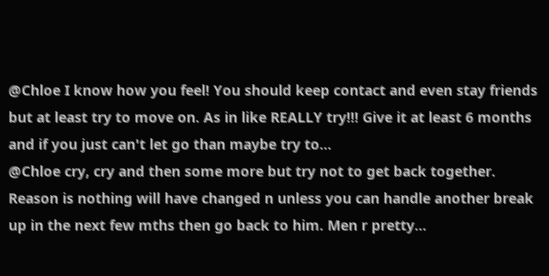@Chloe I know how you feel! You should keep contact and even stay friends but at least try to move on. As in like REALLY try!!! Give it at least 6 months and if you just can't let go than maybe try to...
@Chloe cry, cry and then some more but try not to get back together. Reason is nothing will have changed n unless you can handle another break up in the next few mths then go back to him. Men r pretty...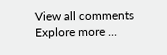View all comments
Explore more ...